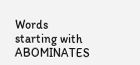Words starting with ABOMINATES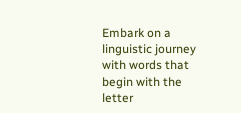Embark on a linguistic journey with words that begin with the letter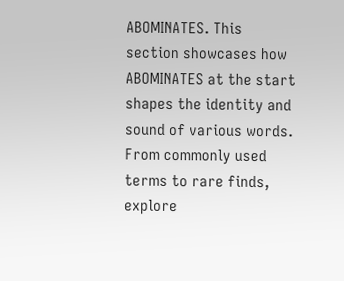ABOMINATES. This section showcases how ABOMINATES at the start shapes the identity and sound of various words. From commonly used terms to rare finds, explore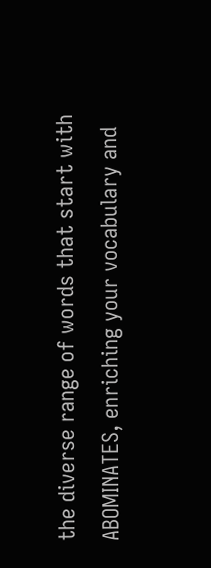the diverse range of words that start with ABOMINATES, enriching your vocabulary and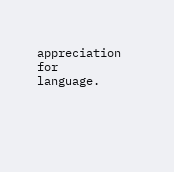appreciation for language.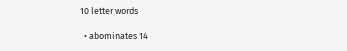10 letter words

  • abominates 14